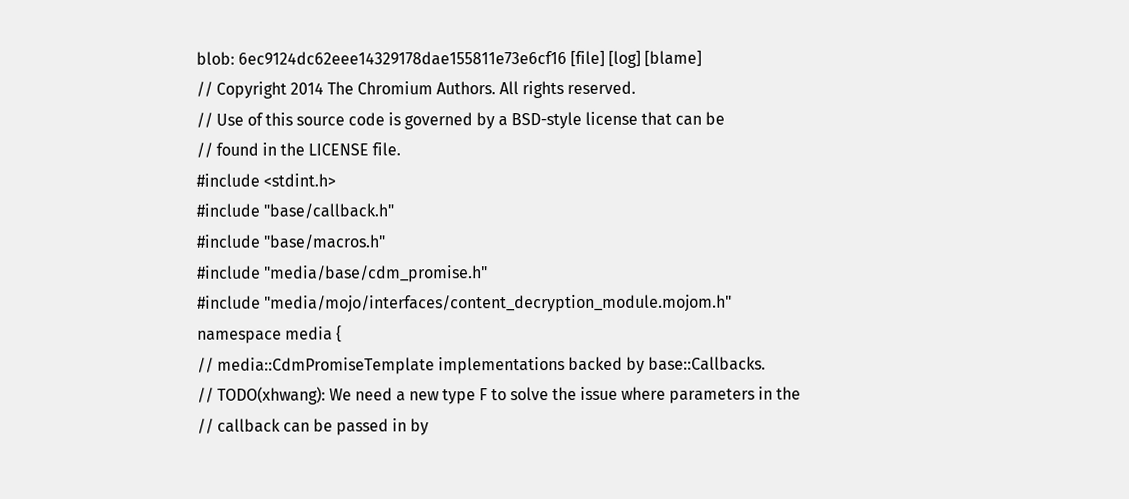blob: 6ec9124dc62eee14329178dae155811e73e6cf16 [file] [log] [blame]
// Copyright 2014 The Chromium Authors. All rights reserved.
// Use of this source code is governed by a BSD-style license that can be
// found in the LICENSE file.
#include <stdint.h>
#include "base/callback.h"
#include "base/macros.h"
#include "media/base/cdm_promise.h"
#include "media/mojo/interfaces/content_decryption_module.mojom.h"
namespace media {
// media::CdmPromiseTemplate implementations backed by base::Callbacks.
// TODO(xhwang): We need a new type F to solve the issue where parameters in the
// callback can be passed in by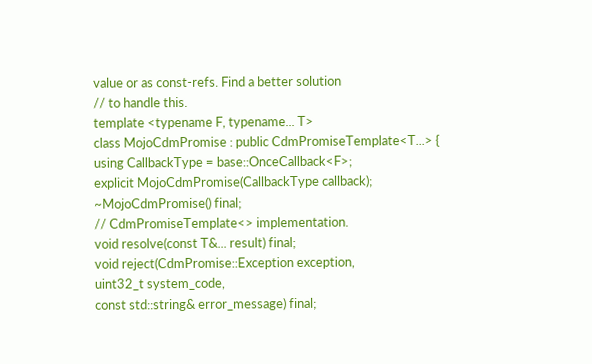value or as const-refs. Find a better solution
// to handle this.
template <typename F, typename... T>
class MojoCdmPromise : public CdmPromiseTemplate<T...> {
using CallbackType = base::OnceCallback<F>;
explicit MojoCdmPromise(CallbackType callback);
~MojoCdmPromise() final;
// CdmPromiseTemplate<> implementation.
void resolve(const T&... result) final;
void reject(CdmPromise::Exception exception,
uint32_t system_code,
const std::string& error_message) final;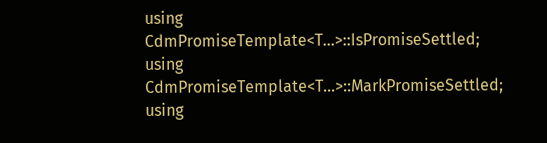using CdmPromiseTemplate<T...>::IsPromiseSettled;
using CdmPromiseTemplate<T...>::MarkPromiseSettled;
using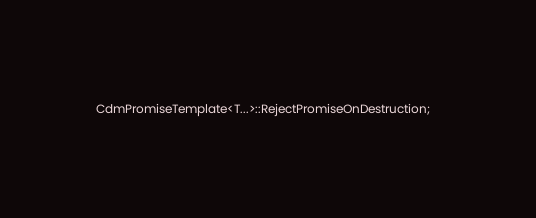CdmPromiseTemplate<T...>::RejectPromiseOnDestruction;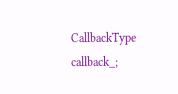CallbackType callback_;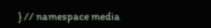} // namespace media